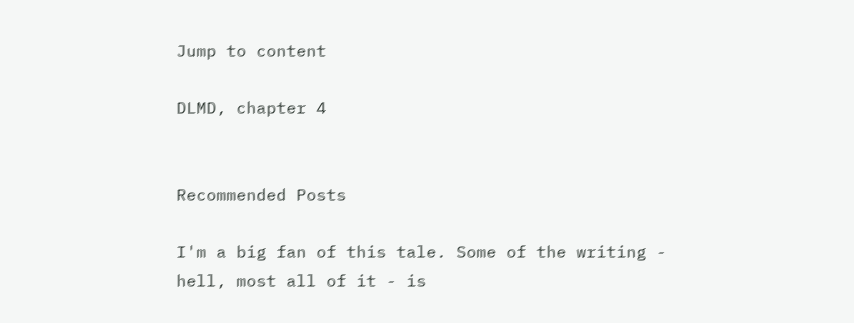Jump to content

DLMD, chapter 4


Recommended Posts

I'm a big fan of this tale. Some of the writing - hell, most all of it - is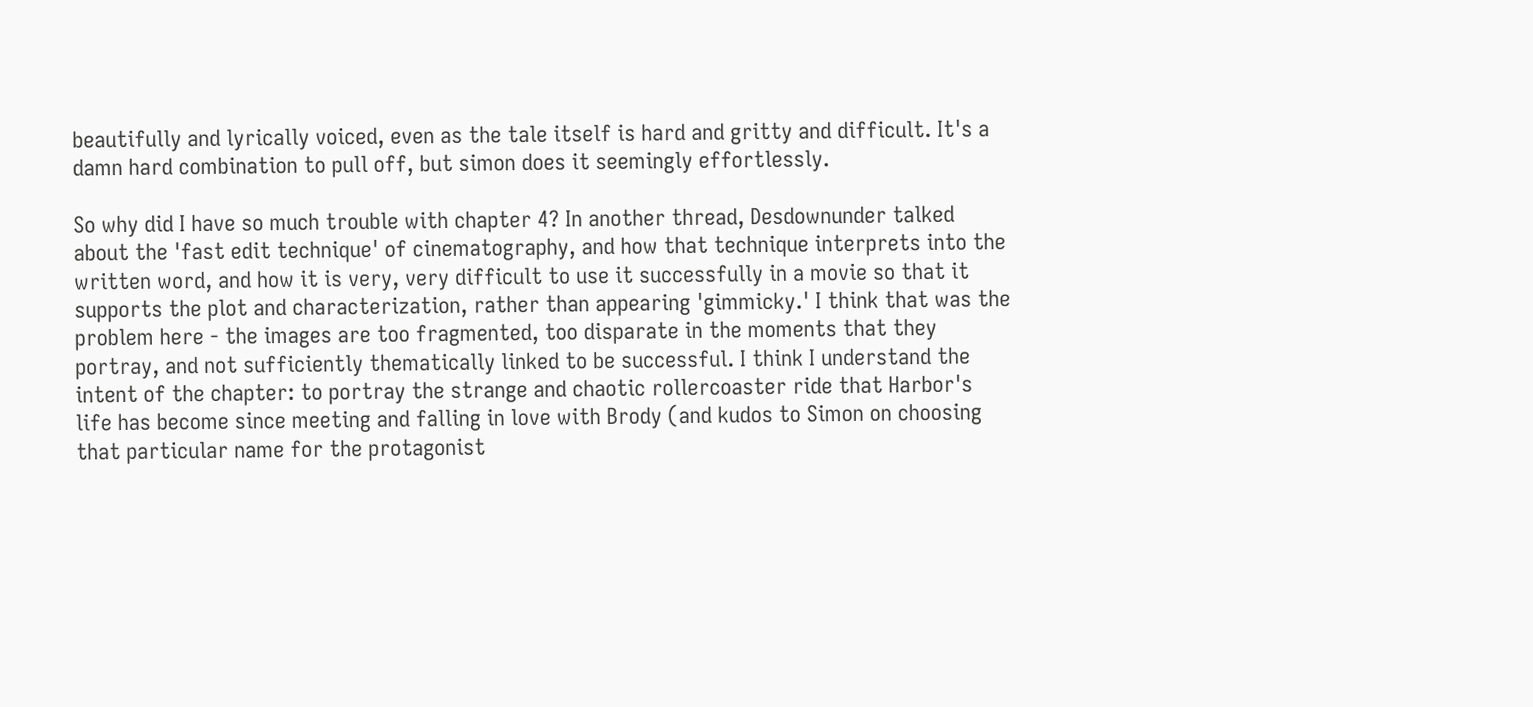beautifully and lyrically voiced, even as the tale itself is hard and gritty and difficult. It's a damn hard combination to pull off, but simon does it seemingly effortlessly.

So why did I have so much trouble with chapter 4? In another thread, Desdownunder talked about the 'fast edit technique' of cinematography, and how that technique interprets into the written word, and how it is very, very difficult to use it successfully in a movie so that it supports the plot and characterization, rather than appearing 'gimmicky.' I think that was the problem here - the images are too fragmented, too disparate in the moments that they portray, and not sufficiently thematically linked to be successful. I think I understand the intent of the chapter: to portray the strange and chaotic rollercoaster ride that Harbor's life has become since meeting and falling in love with Brody (and kudos to Simon on choosing that particular name for the protagonist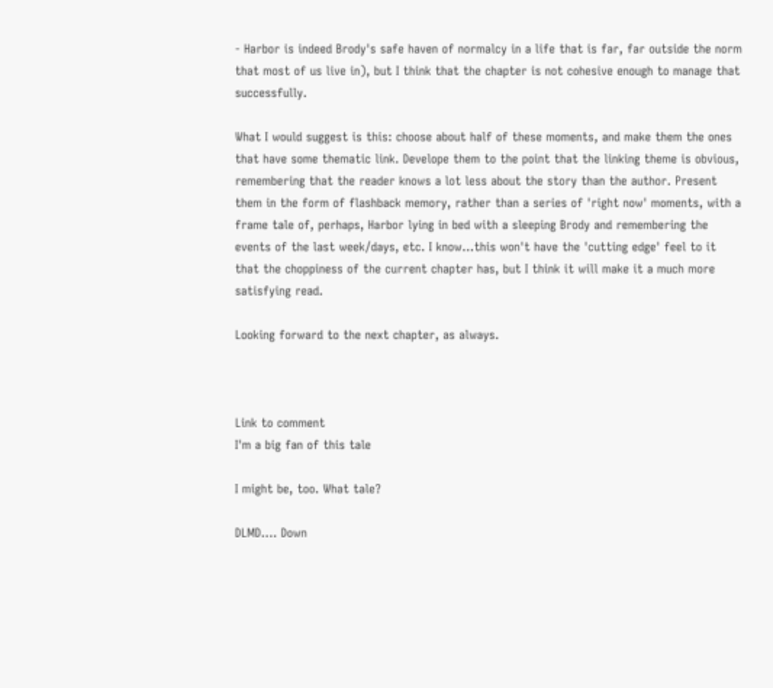- Harbor is indeed Brody's safe haven of normalcy in a life that is far, far outside the norm that most of us live in), but I think that the chapter is not cohesive enough to manage that successfully.

What I would suggest is this: choose about half of these moments, and make them the ones that have some thematic link. Develope them to the point that the linking theme is obvious, remembering that the reader knows a lot less about the story than the author. Present them in the form of flashback memory, rather than a series of 'right now' moments, with a frame tale of, perhaps, Harbor lying in bed with a sleeping Brody and remembering the events of the last week/days, etc. I know...this won't have the 'cutting edge' feel to it that the choppiness of the current chapter has, but I think it will make it a much more satisfying read.

Looking forward to the next chapter, as always.



Link to comment
I'm a big fan of this tale

I might be, too. What tale?

DLMD.... Down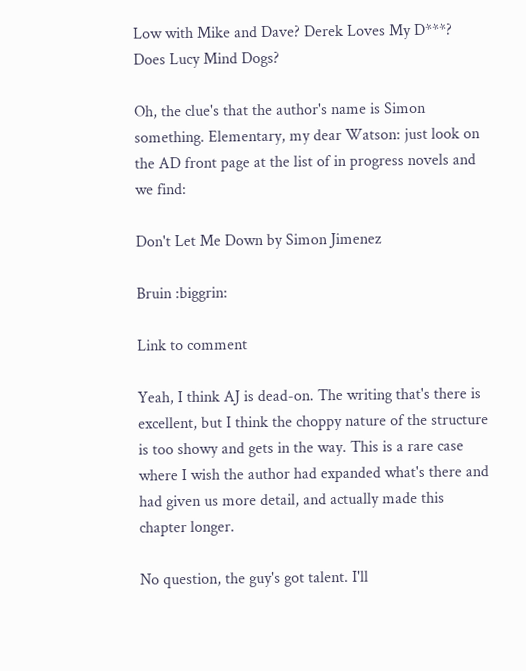Low with Mike and Dave? Derek Loves My D***? Does Lucy Mind Dogs?

Oh, the clue's that the author's name is Simon something. Elementary, my dear Watson: just look on the AD front page at the list of in progress novels and we find:

Don't Let Me Down by Simon Jimenez

Bruin :biggrin:

Link to comment

Yeah, I think AJ is dead-on. The writing that's there is excellent, but I think the choppy nature of the structure is too showy and gets in the way. This is a rare case where I wish the author had expanded what's there and had given us more detail, and actually made this chapter longer.

No question, the guy's got talent. I'll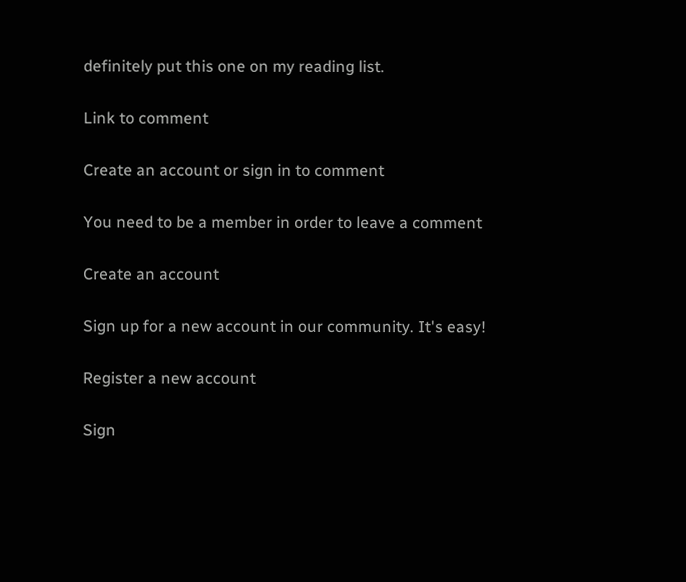definitely put this one on my reading list.

Link to comment

Create an account or sign in to comment

You need to be a member in order to leave a comment

Create an account

Sign up for a new account in our community. It's easy!

Register a new account

Sign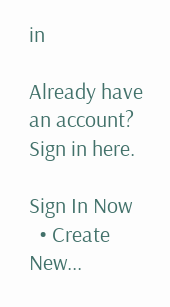in

Already have an account? Sign in here.

Sign In Now
  • Create New...